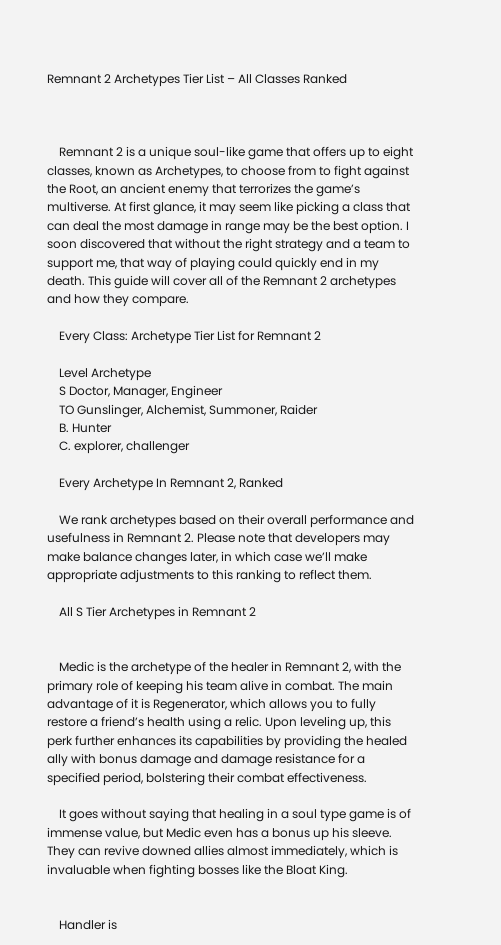Remnant 2 Archetypes Tier List – All Classes Ranked



    Remnant 2 is a unique soul-like game that offers up to eight classes, known as Archetypes, to choose from to fight against the Root, an ancient enemy that terrorizes the game’s multiverse. At first glance, it may seem like picking a class that can deal the most damage in range may be the best option. I soon discovered that without the right strategy and a team to support me, that way of playing could quickly end in my death. This guide will cover all of the Remnant 2 archetypes and how they compare.

    Every Class: Archetype Tier List for Remnant 2

    Level Archetype
    S Doctor, Manager, Engineer
    TO Gunslinger, Alchemist, Summoner, Raider
    B. Hunter
    C. explorer, challenger

    Every Archetype In Remnant 2, Ranked

    We rank archetypes based on their overall performance and usefulness in Remnant 2. Please note that developers may make balance changes later, in which case we’ll make appropriate adjustments to this ranking to reflect them.

    All S Tier Archetypes in Remnant 2


    Medic is the archetype of the healer in Remnant 2, with the primary role of keeping his team alive in combat. The main advantage of it is Regenerator, which allows you to fully restore a friend’s health using a relic. Upon leveling up, this perk further enhances its capabilities by providing the healed ally with bonus damage and damage resistance for a specified period, bolstering their combat effectiveness.

    It goes without saying that healing in a soul type game is of immense value, but Medic even has a bonus up his sleeve. They can revive downed allies almost immediately, which is invaluable when fighting bosses like the Bloat King.


    Handler is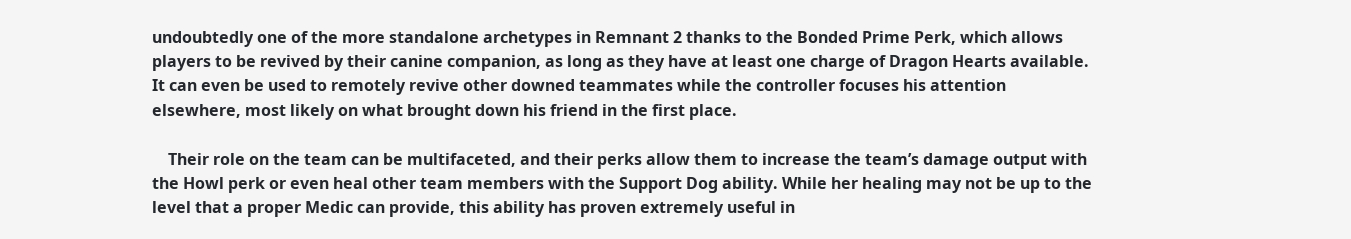undoubtedly one of the more standalone archetypes in Remnant 2 thanks to the Bonded Prime Perk, which allows players to be revived by their canine companion, as long as they have at least one charge of Dragon Hearts available. It can even be used to remotely revive other downed teammates while the controller focuses his attention elsewhere, most likely on what brought down his friend in the first place.

    Their role on the team can be multifaceted, and their perks allow them to increase the team’s damage output with the Howl perk or even heal other team members with the Support Dog ability. While her healing may not be up to the level that a proper Medic can provide, this ability has proven extremely useful in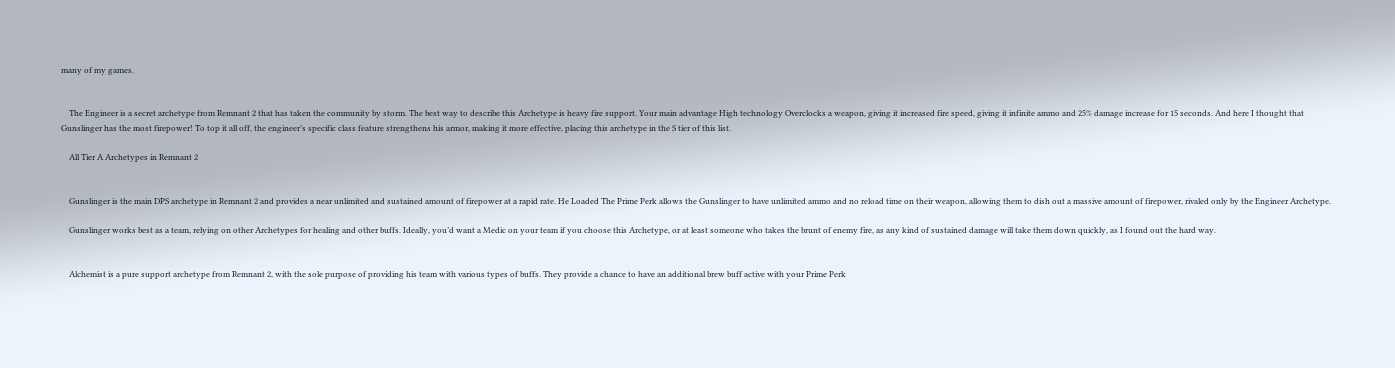many of my games.


    The Engineer is a secret archetype from Remnant 2 that has taken the community by storm. The best way to describe this Archetype is heavy fire support. Your main advantage High technology Overclocks a weapon, giving it increased fire speed, giving it infinite ammo and 25% damage increase for 15 seconds. And here I thought that Gunslinger has the most firepower! To top it all off, the engineer’s specific class feature strengthens his armor, making it more effective, placing this archetype in the S tier of this list.

    All Tier A Archetypes in Remnant 2


    Gunslinger is the main DPS archetype in Remnant 2 and provides a near unlimited and sustained amount of firepower at a rapid rate. He Loaded The Prime Perk allows the Gunslinger to have unlimited ammo and no reload time on their weapon, allowing them to dish out a massive amount of firepower, rivaled only by the Engineer Archetype.

    Gunslinger works best as a team, relying on other Archetypes for healing and other buffs. Ideally, you’d want a Medic on your team if you choose this Archetype, or at least someone who takes the brunt of enemy fire, as any kind of sustained damage will take them down quickly, as I found out the hard way.


    Alchemist is a pure support archetype from Remnant 2, with the sole purpose of providing his team with various types of buffs. They provide a chance to have an additional brew buff active with your Prime Perk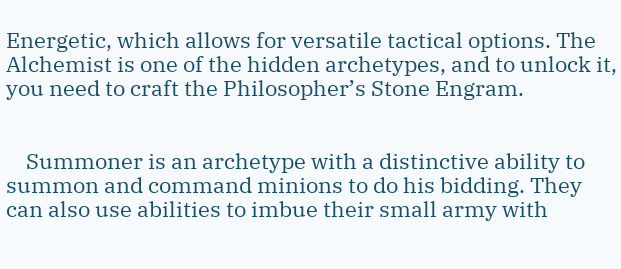Energetic, which allows for versatile tactical options. The Alchemist is one of the hidden archetypes, and to unlock it, you need to craft the Philosopher’s Stone Engram.


    Summoner is an archetype with a distinctive ability to summon and command minions to do his bidding. They can also use abilities to imbue their small army with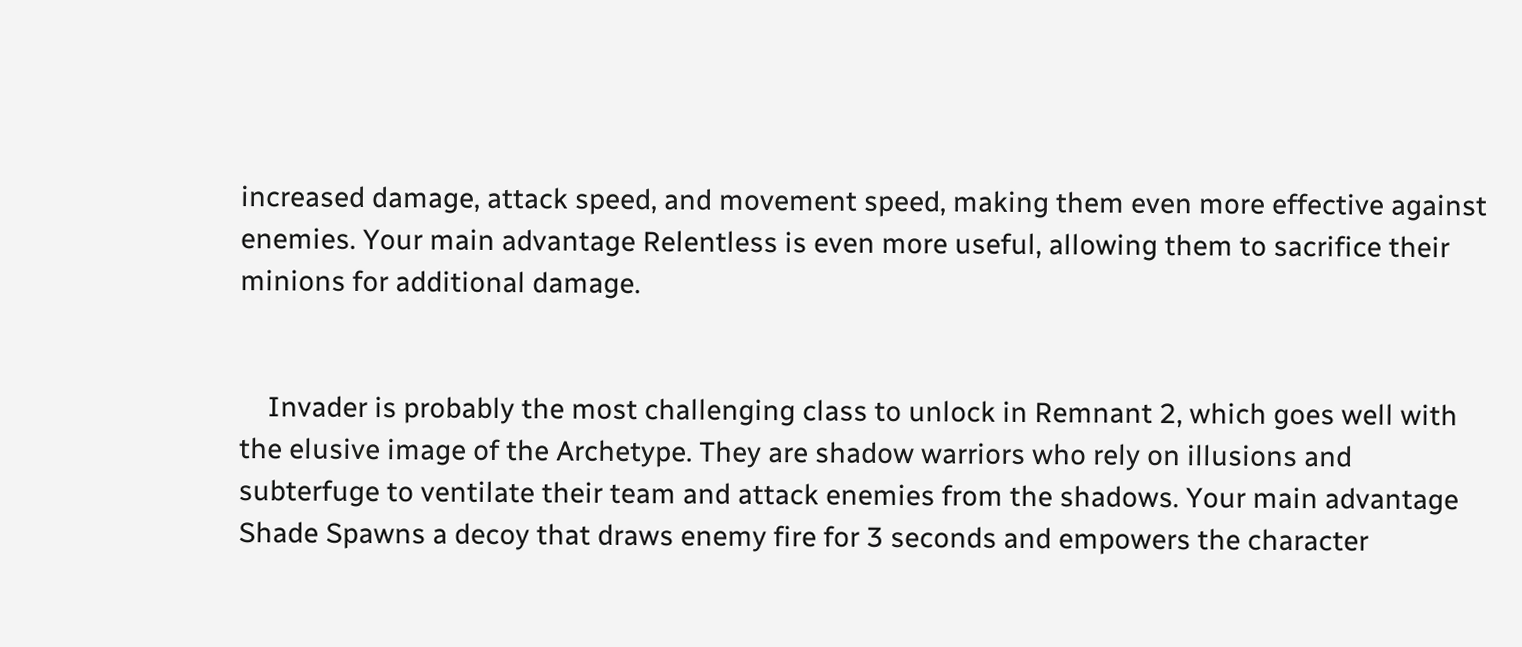increased damage, attack speed, and movement speed, making them even more effective against enemies. Your main advantage Relentless is even more useful, allowing them to sacrifice their minions for additional damage.


    Invader is probably the most challenging class to unlock in Remnant 2, which goes well with the elusive image of the Archetype. They are shadow warriors who rely on illusions and subterfuge to ventilate their team and attack enemies from the shadows. Your main advantage Shade Spawns a decoy that draws enemy fire for 3 seconds and empowers the character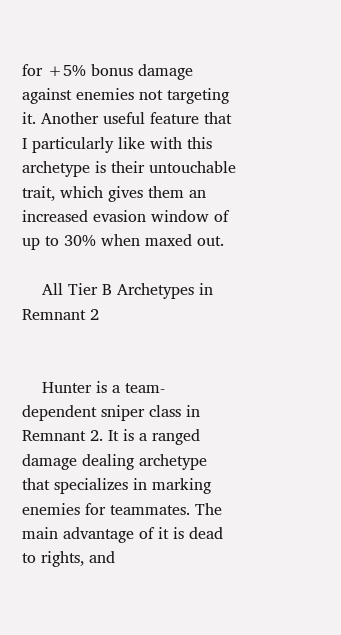for +5% bonus damage against enemies not targeting it. Another useful feature that I particularly like with this archetype is their untouchable trait, which gives them an increased evasion window of up to 30% when maxed out.

    All Tier B Archetypes in Remnant 2


    Hunter is a team-dependent sniper class in Remnant 2. It is a ranged damage dealing archetype that specializes in marking enemies for teammates. The main advantage of it is dead to rights, and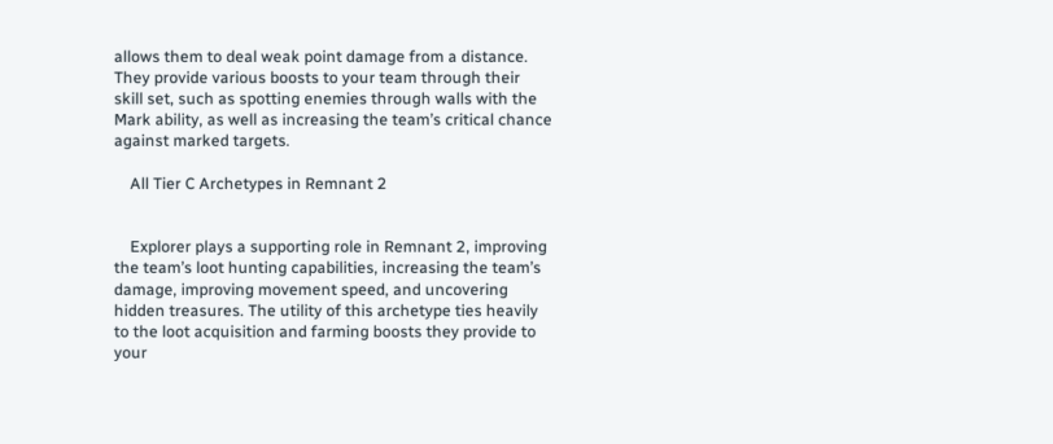allows them to deal weak point damage from a distance. They provide various boosts to your team through their skill set, such as spotting enemies through walls with the Mark ability, as well as increasing the team’s critical chance against marked targets.

    All Tier C Archetypes in Remnant 2


    Explorer plays a supporting role in Remnant 2, improving the team’s loot hunting capabilities, increasing the team’s damage, improving movement speed, and uncovering hidden treasures. The utility of this archetype ties heavily to the loot acquisition and farming boosts they provide to your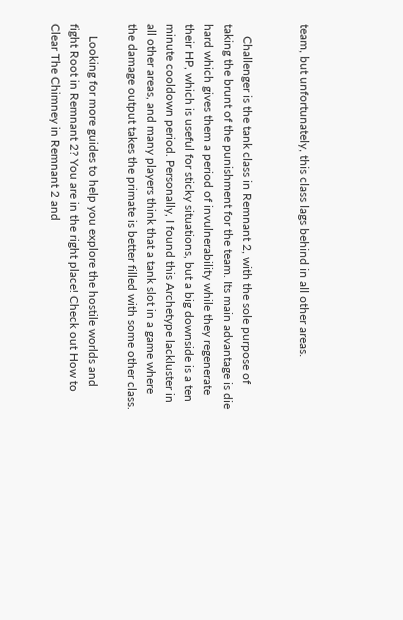team, but unfortunately, this class lags behind in all other areas.


    Challenger is the tank class in Remnant 2, with the sole purpose of taking the brunt of the punishment for the team. Its main advantage is die hard which gives them a period of invulnerability while they regenerate their HP, which is useful for sticky situations, but a big downside is a ten minute cooldown period. Personally, I found this Archetype lackluster in all other areas, and many players think that a tank slot in a game where the damage output takes the primate is better filled with some other class.

    Looking for more guides to help you explore the hostile worlds and fight Root in Remnant 2? You are in the right place! Check out How to Clear The Chimney in Remnant 2 and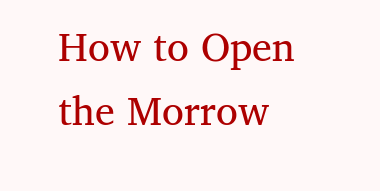How to Open the Morrow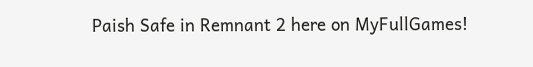Paish Safe in Remnant 2 here on MyFullGames!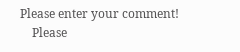Please enter your comment!
    Please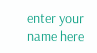enter your name here